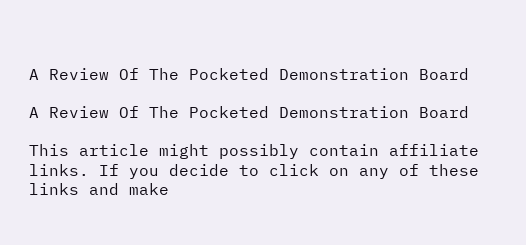A Review Of The Pocketed Demonstration Board

A Review Of The Pocketed Demonstration Board

This article might possibly contain affiliate links. If you decide to click on any of these links and make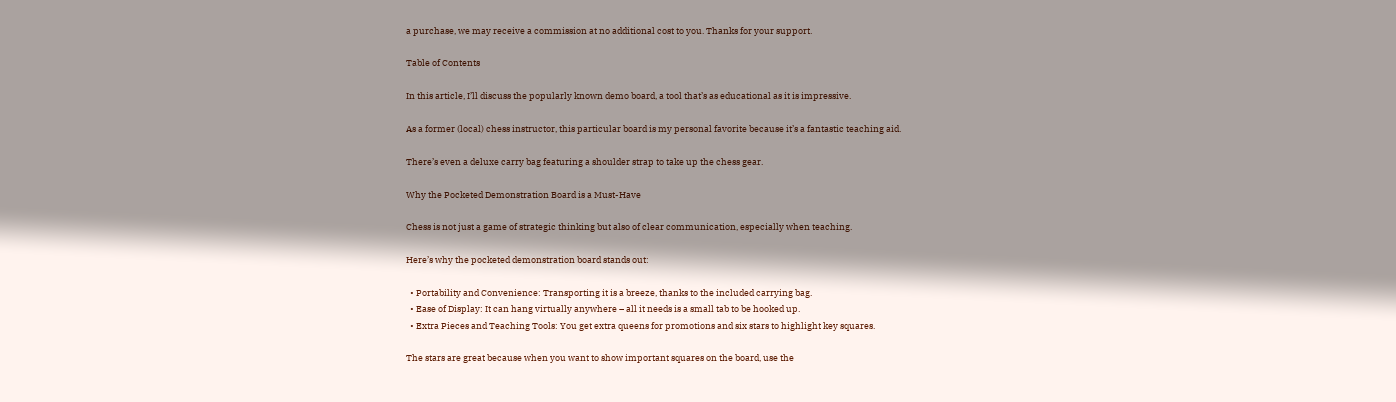a purchase, we may receive a commission at no additional cost to you. Thanks for your support.

Table of Contents

In this article, I’ll discuss the popularly known demo board, a tool that’s as educational as it is impressive.

As a former (local) chess instructor, this particular board is my personal favorite because it’s a fantastic teaching aid.

There’s even a deluxe carry bag featuring a shoulder strap to take up the chess gear.

Why the Pocketed Demonstration Board is a Must-Have

Chess is not just a game of strategic thinking but also of clear communication, especially when teaching.

Here’s why the pocketed demonstration board stands out:

  • Portability and Convenience: Transporting it is a breeze, thanks to the included carrying bag.
  • Ease of Display: It can hang virtually anywhere – all it needs is a small tab to be hooked up.
  • Extra Pieces and Teaching Tools: You get extra queens for promotions and six stars to highlight key squares.

The stars are great because when you want to show important squares on the board, use the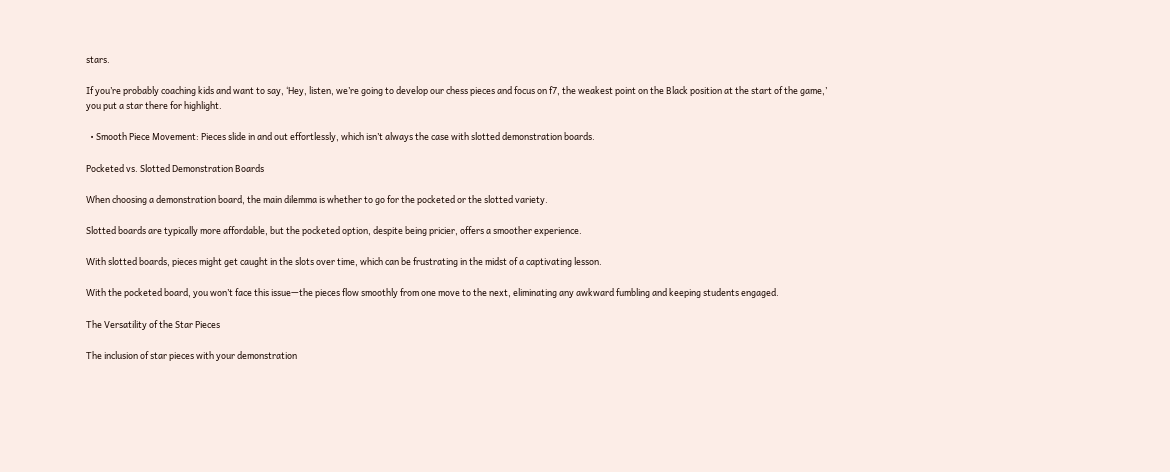stars.

If you’re probably coaching kids and want to say, ‘Hey, listen, we’re going to develop our chess pieces and focus on f7, the weakest point on the Black position at the start of the game,’ you put a star there for highlight.

  • Smooth Piece Movement: Pieces slide in and out effortlessly, which isn’t always the case with slotted demonstration boards.

Pocketed vs. Slotted Demonstration Boards

When choosing a demonstration board, the main dilemma is whether to go for the pocketed or the slotted variety.

Slotted boards are typically more affordable, but the pocketed option, despite being pricier, offers a smoother experience.

With slotted boards, pieces might get caught in the slots over time, which can be frustrating in the midst of a captivating lesson.

With the pocketed board, you won’t face this issue—the pieces flow smoothly from one move to the next, eliminating any awkward fumbling and keeping students engaged.

The Versatility of the Star Pieces

The inclusion of star pieces with your demonstration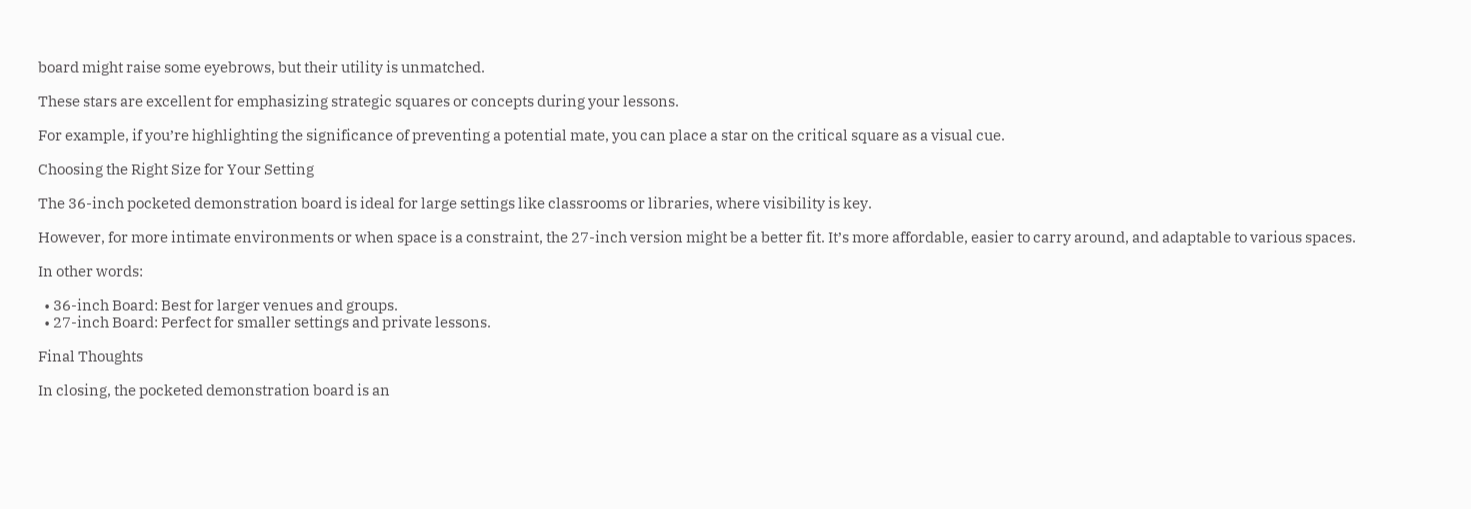board might raise some eyebrows, but their utility is unmatched.

These stars are excellent for emphasizing strategic squares or concepts during your lessons.

For example, if you’re highlighting the significance of preventing a potential mate, you can place a star on the critical square as a visual cue.

Choosing the Right Size for Your Setting

The 36-inch pocketed demonstration board is ideal for large settings like classrooms or libraries, where visibility is key.

However, for more intimate environments or when space is a constraint, the 27-inch version might be a better fit. It’s more affordable, easier to carry around, and adaptable to various spaces.

In other words:

  • 36-inch Board: Best for larger venues and groups.
  • 27-inch Board: Perfect for smaller settings and private lessons.

Final Thoughts

In closing, the pocketed demonstration board is an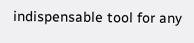indispensable tool for any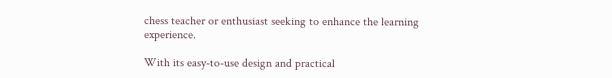chess teacher or enthusiast seeking to enhance the learning experience.

With its easy-to-use design and practical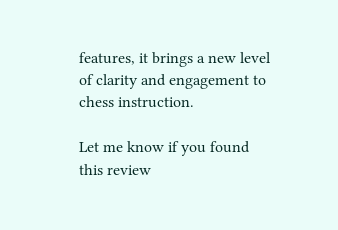features, it brings a new level of clarity and engagement to chess instruction.

Let me know if you found this review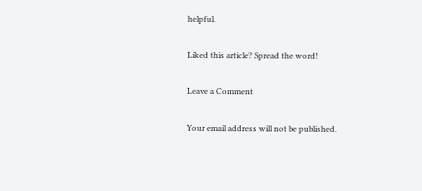helpful.

Liked this article? Spread the word!

Leave a Comment

Your email address will not be published.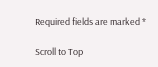Required fields are marked *

Scroll to Top